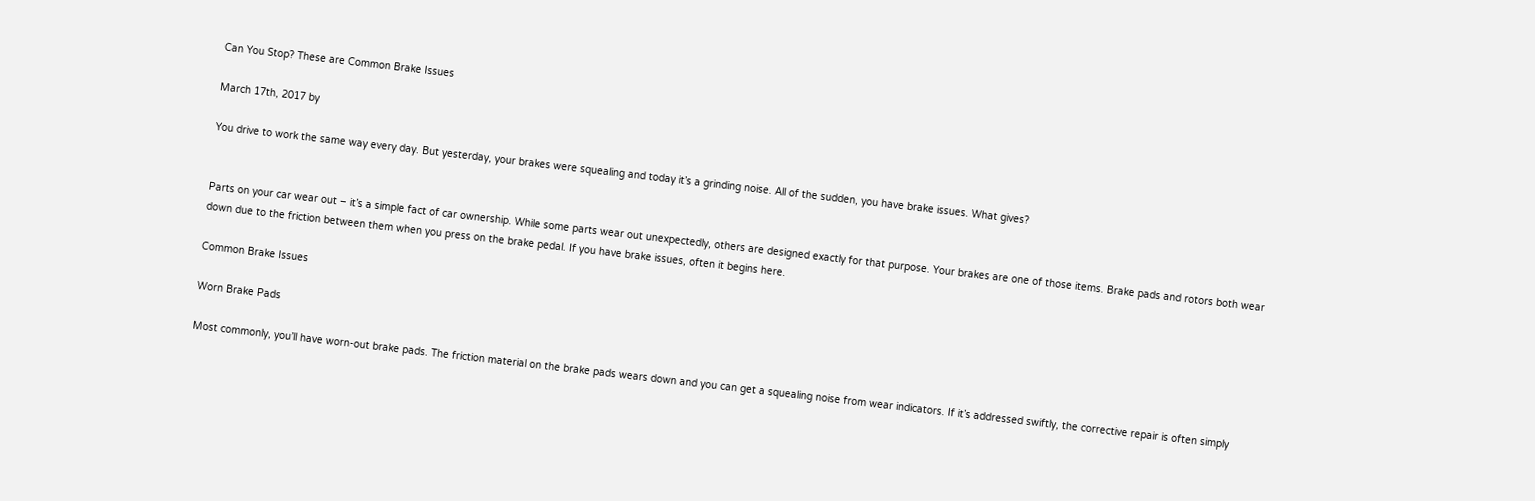Can You Stop? These are Common Brake Issues

March 17th, 2017 by

You drive to work the same way every day. But yesterday, your brakes were squealing and today it’s a grinding noise. All of the sudden, you have brake issues. What gives?


Parts on your car wear out – it’s a simple fact of car ownership. While some parts wear out unexpectedly, others are designed exactly for that purpose. Your brakes are one of those items. Brake pads and rotors both wear down due to the friction between them when you press on the brake pedal. If you have brake issues, often it begins here.

Common Brake Issues

Worn Brake Pads

Most commonly, you’ll have worn-out brake pads. The friction material on the brake pads wears down and you can get a squealing noise from wear indicators. If it’s addressed swiftly, the corrective repair is often simply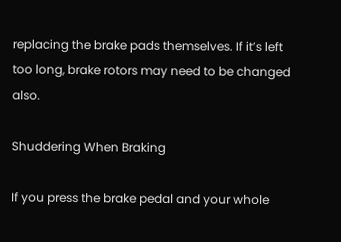replacing the brake pads themselves. If it’s left too long, brake rotors may need to be changed also.

Shuddering When Braking

If you press the brake pedal and your whole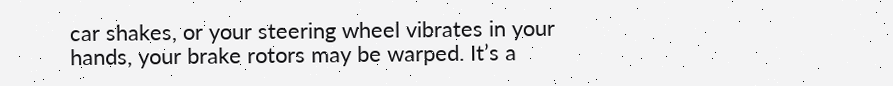car shakes, or your steering wheel vibrates in your hands, your brake rotors may be warped. It’s a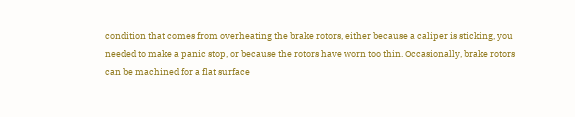condition that comes from overheating the brake rotors, either because a caliper is sticking, you needed to make a panic stop, or because the rotors have worn too thin. Occasionally, brake rotors can be machined for a flat surface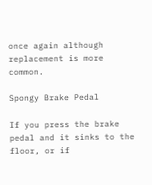once again although replacement is more common.

Spongy Brake Pedal

If you press the brake pedal and it sinks to the floor, or if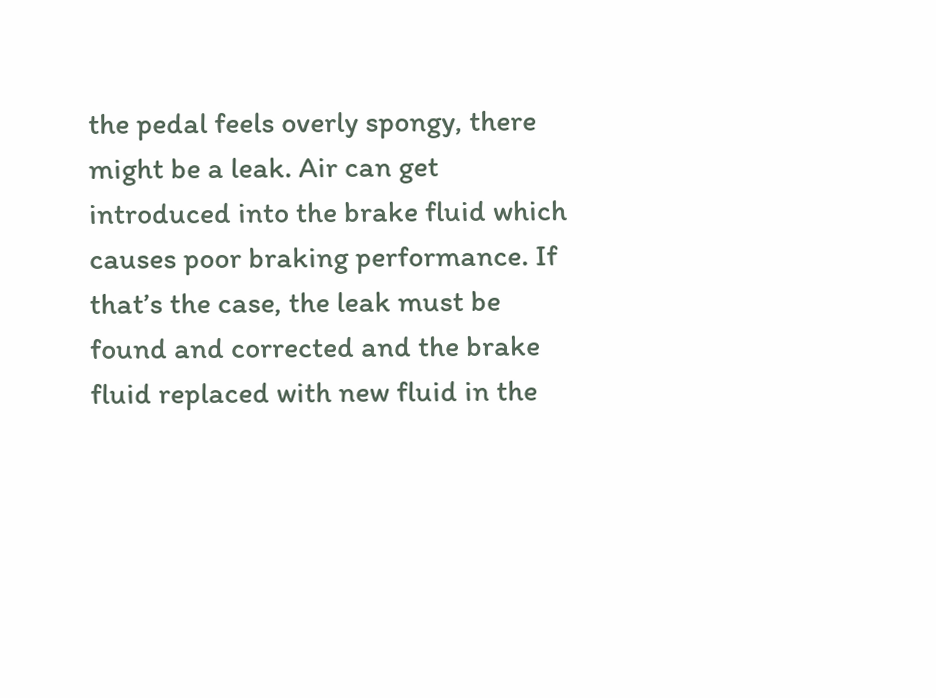the pedal feels overly spongy, there might be a leak. Air can get introduced into the brake fluid which causes poor braking performance. If that’s the case, the leak must be found and corrected and the brake fluid replaced with new fluid in the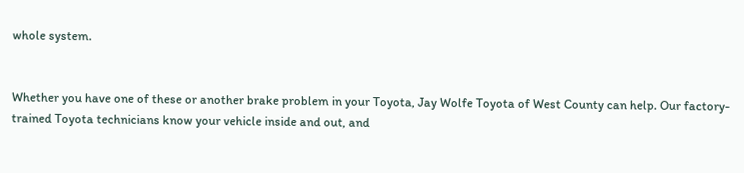whole system.


Whether you have one of these or another brake problem in your Toyota, Jay Wolfe Toyota of West County can help. Our factory-trained Toyota technicians know your vehicle inside and out, and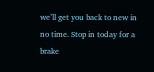we’ll get you back to new in no time. Stop in today for a brake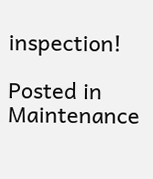inspection!

Posted in Maintenance